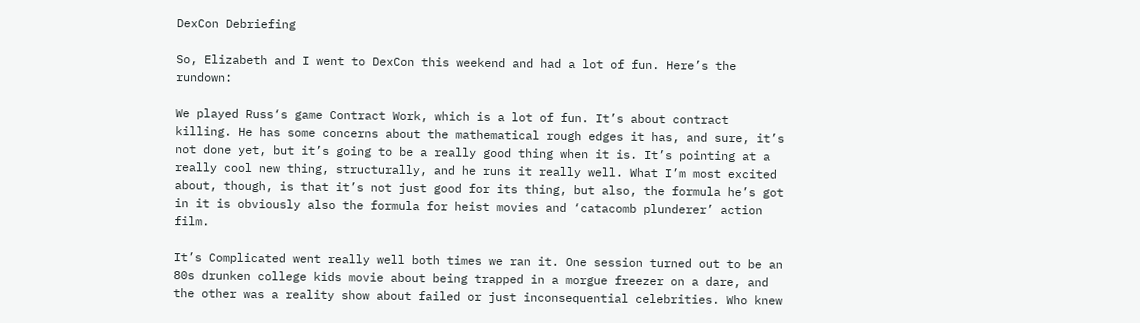DexCon Debriefing

So, Elizabeth and I went to DexCon this weekend and had a lot of fun. Here’s the rundown:

We played Russ‘s game Contract Work, which is a lot of fun. It’s about contract killing. He has some concerns about the mathematical rough edges it has, and sure, it’s not done yet, but it’s going to be a really good thing when it is. It’s pointing at a really cool new thing, structurally, and he runs it really well. What I’m most excited about, though, is that it’s not just good for its thing, but also, the formula he’s got in it is obviously also the formula for heist movies and ‘catacomb plunderer’ action film.

It’s Complicated went really well both times we ran it. One session turned out to be an 80s drunken college kids movie about being trapped in a morgue freezer on a dare, and the other was a reality show about failed or just inconsequential celebrities. Who knew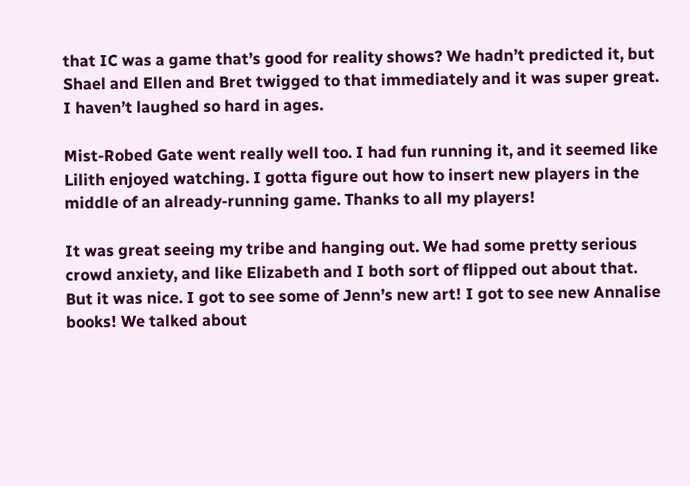that IC was a game that’s good for reality shows? We hadn’t predicted it, but Shael and Ellen and Bret twigged to that immediately and it was super great. I haven’t laughed so hard in ages.

Mist-Robed Gate went really well too. I had fun running it, and it seemed like Lilith enjoyed watching. I gotta figure out how to insert new players in the middle of an already-running game. Thanks to all my players!

It was great seeing my tribe and hanging out. We had some pretty serious crowd anxiety, and like Elizabeth and I both sort of flipped out about that. But it was nice. I got to see some of Jenn’s new art! I got to see new Annalise books! We talked about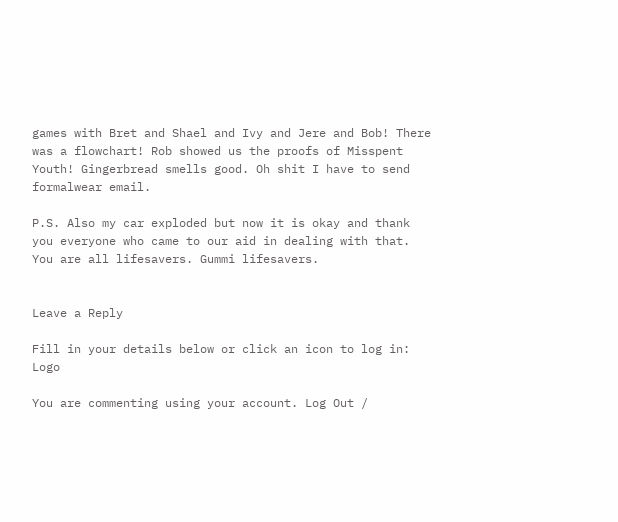games with Bret and Shael and Ivy and Jere and Bob! There was a flowchart! Rob showed us the proofs of Misspent Youth! Gingerbread smells good. Oh shit I have to send formalwear email.

P.S. Also my car exploded but now it is okay and thank you everyone who came to our aid in dealing with that. You are all lifesavers. Gummi lifesavers.


Leave a Reply

Fill in your details below or click an icon to log in: Logo

You are commenting using your account. Log Out /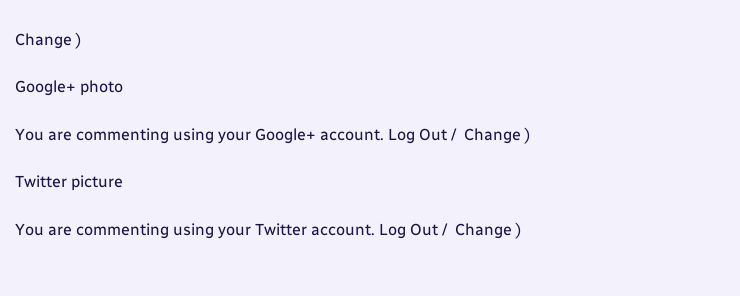Change )

Google+ photo

You are commenting using your Google+ account. Log Out /  Change )

Twitter picture

You are commenting using your Twitter account. Log Out /  Change )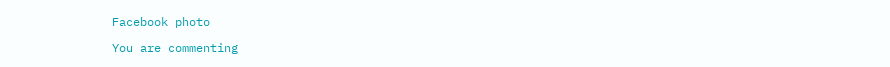Facebook photo

You are commenting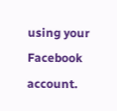using your Facebook account.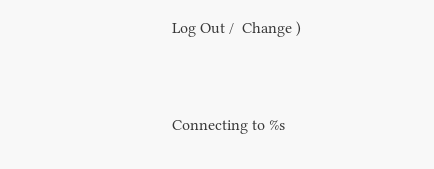Log Out /  Change )


Connecting to %s